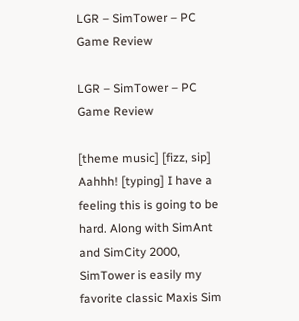LGR – SimTower – PC Game Review

LGR – SimTower – PC Game Review

[theme music] [fizz, sip] Aahhh! [typing] I have a feeling this is going to be hard. Along with SimAnt and SimCity 2000, SimTower is easily my favorite classic Maxis Sim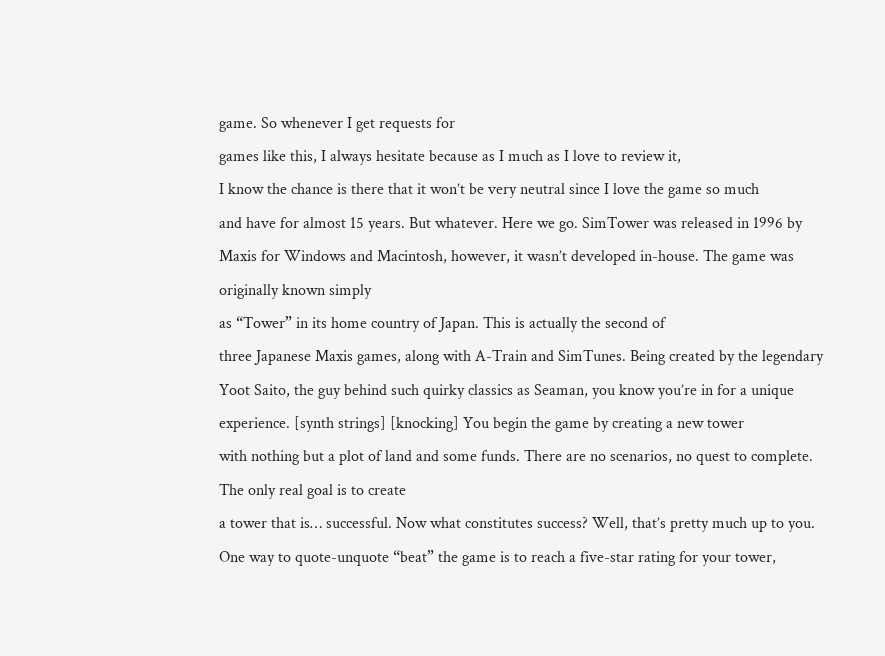game. So whenever I get requests for
games like this, I always hesitate because as I much as I love to review it,
I know the chance is there that it won’t be very neutral since I love the game so much
and have for almost 15 years. But whatever. Here we go. SimTower was released in 1996 by
Maxis for Windows and Macintosh, however, it wasn’t developed in-house. The game was originally known simply
as “Tower” in its home country of Japan. This is actually the second of
three Japanese Maxis games, along with A-Train and SimTunes. Being created by the legendary Yoot Saito, the guy behind such quirky classics as Seaman, you know you’re in for a unique experience. [synth strings] [knocking] You begin the game by creating a new tower
with nothing but a plot of land and some funds. There are no scenarios, no quest to complete. The only real goal is to create
a tower that is… successful. Now what constitutes success? Well, that’s pretty much up to you. One way to quote-unquote “beat” the game is to reach a five-star rating for your tower,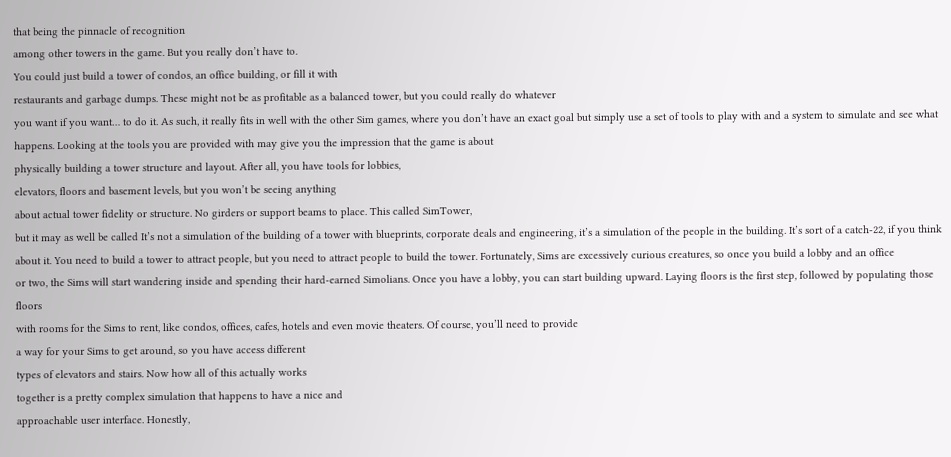that being the pinnacle of recognition
among other towers in the game. But you really don’t have to.
You could just build a tower of condos, an office building, or fill it with
restaurants and garbage dumps. These might not be as profitable as a balanced tower, but you could really do whatever
you want if you want… to do it. As such, it really fits in well with the other Sim games, where you don’t have an exact goal but simply use a set of tools to play with and a system to simulate and see what happens. Looking at the tools you are provided with may give you the impression that the game is about
physically building a tower structure and layout. After all, you have tools for lobbies,
elevators, floors and basement levels, but you won’t be seeing anything
about actual tower fidelity or structure. No girders or support beams to place. This called SimTower,
but it may as well be called It’s not a simulation of the building of a tower with blueprints, corporate deals and engineering, it’s a simulation of the people in the building. It’s sort of a catch-22, if you think about it. You need to build a tower to attract people, but you need to attract people to build the tower. Fortunately, Sims are excessively curious creatures, so once you build a lobby and an office
or two, the Sims will start wandering inside and spending their hard-earned Simolians. Once you have a lobby, you can start building upward. Laying floors is the first step, followed by populating those floors
with rooms for the Sims to rent, like condos, offices, cafes, hotels and even movie theaters. Of course, you’ll need to provide
a way for your Sims to get around, so you have access different
types of elevators and stairs. Now how all of this actually works
together is a pretty complex simulation that happens to have a nice and
approachable user interface. Honestly,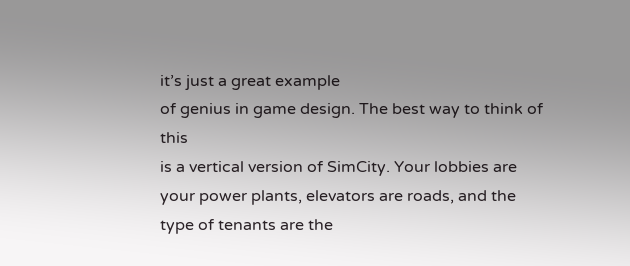it’s just a great example
of genius in game design. The best way to think of this
is a vertical version of SimCity. Your lobbies are your power plants, elevators are roads, and the type of tenants are the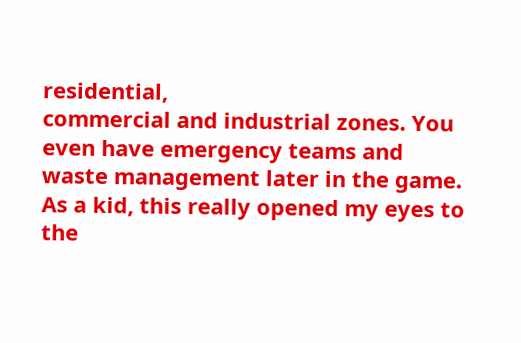residential,
commercial and industrial zones. You even have emergency teams and
waste management later in the game. As a kid, this really opened my eyes to the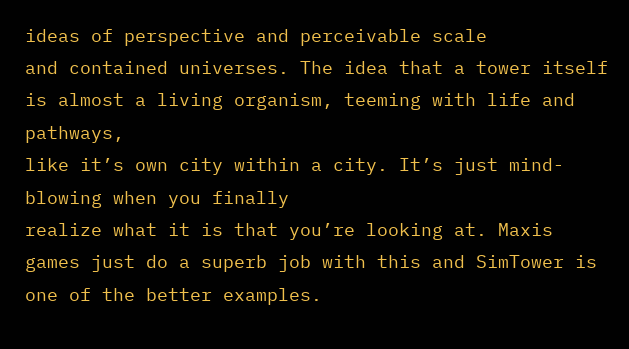ideas of perspective and perceivable scale
and contained universes. The idea that a tower itself is almost a living organism, teeming with life and pathways,
like it’s own city within a city. It’s just mind-blowing when you finally
realize what it is that you’re looking at. Maxis games just do a superb job with this and SimTower is one of the better examples.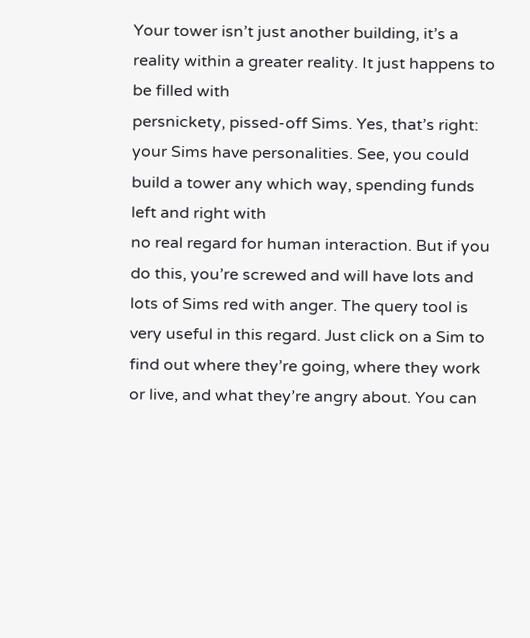Your tower isn’t just another building, it’s a reality within a greater reality. It just happens to be filled with
persnickety, pissed-off Sims. Yes, that’s right: your Sims have personalities. See, you could build a tower any which way, spending funds left and right with
no real regard for human interaction. But if you do this, you’re screwed and will have lots and lots of Sims red with anger. The query tool is very useful in this regard. Just click on a Sim to find out where they’re going, where they work or live, and what they’re angry about. You can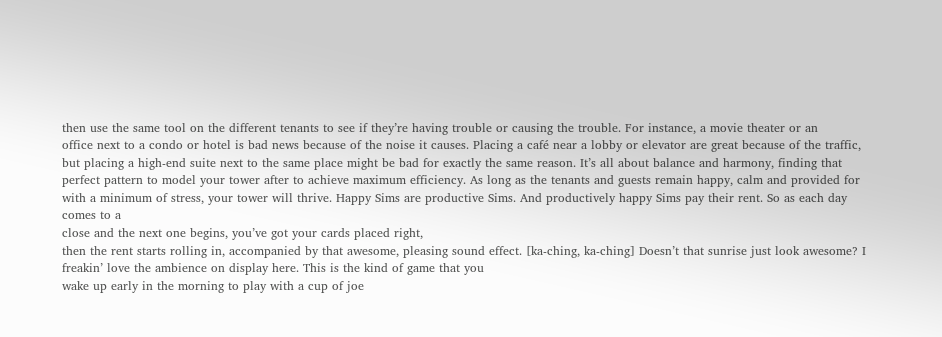then use the same tool on the different tenants to see if they’re having trouble or causing the trouble. For instance, a movie theater or an
office next to a condo or hotel is bad news because of the noise it causes. Placing a café near a lobby or elevator are great because of the traffic, but placing a high-end suite next to the same place might be bad for exactly the same reason. It’s all about balance and harmony, finding that perfect pattern to model your tower after to achieve maximum efficiency. As long as the tenants and guests remain happy, calm and provided for with a minimum of stress, your tower will thrive. Happy Sims are productive Sims. And productively happy Sims pay their rent. So as each day comes to a
close and the next one begins, you’ve got your cards placed right,
then the rent starts rolling in, accompanied by that awesome, pleasing sound effect. [ka-ching, ka-ching] Doesn’t that sunrise just look awesome? I freakin’ love the ambience on display here. This is the kind of game that you
wake up early in the morning to play with a cup of joe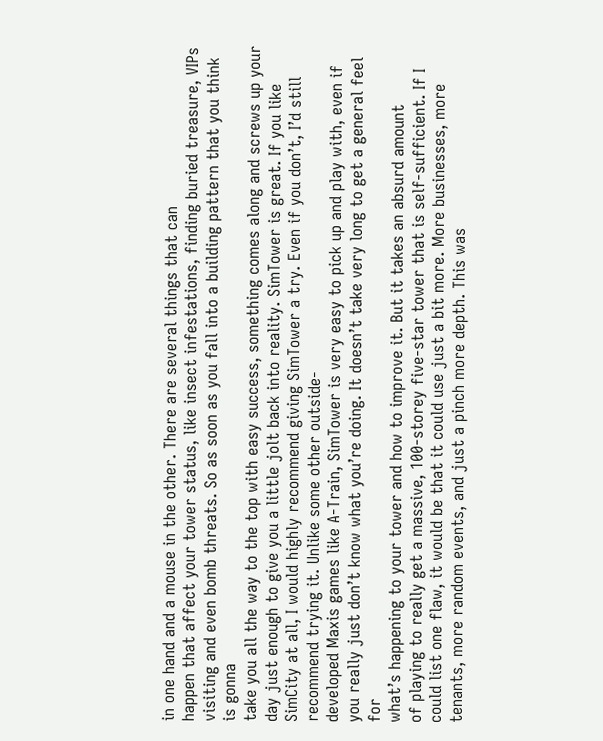in one hand and a mouse in the other. There are several things that can
happen that affect your tower status, like insect infestations, finding buried treasure, VIPs visiting and even bomb threats. So as soon as you fall into a building pattern that you think is gonna
take you all the way to the top with easy success, something comes along and screws up your day just enough to give you a little jolt back into reality. SimTower is great. If you like SimCity at all, I would highly recommend giving SimTower a try. Even if you don’t, I’d still recommend trying it. Unlike some other outside-
developed Maxis games like A-Train, SimTower is very easy to pick up and play with, even if you really just don’t know what you’re doing. It doesn’t take very long to get a general feel for
what’s happening to your tower and how to improve it. But it takes an absurd amount
of playing to really get a massive, 100-storey five-star tower that is self-sufficient. If I could list one flaw, it would be that it could use just a bit more. More businesses, more tenants, more random events, and just a pinch more depth. This was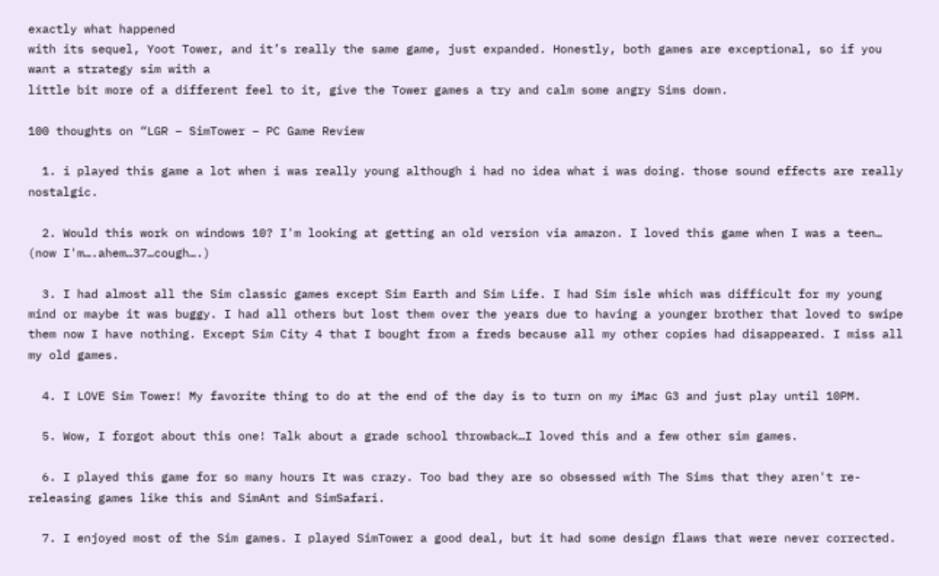exactly what happened
with its sequel, Yoot Tower, and it’s really the same game, just expanded. Honestly, both games are exceptional, so if you want a strategy sim with a
little bit more of a different feel to it, give the Tower games a try and calm some angry Sims down.

100 thoughts on “LGR – SimTower – PC Game Review

  1. i played this game a lot when i was really young although i had no idea what i was doing. those sound effects are really nostalgic.

  2. Would this work on windows 10? I'm looking at getting an old version via amazon. I loved this game when I was a teen… (now I'm….ahem…37…cough….)

  3. I had almost all the Sim classic games except Sim Earth and Sim Life. I had Sim isle which was difficult for my young mind or maybe it was buggy. I had all others but lost them over the years due to having a younger brother that loved to swipe them now I have nothing. Except Sim City 4 that I bought from a freds because all my other copies had disappeared. I miss all my old games.

  4. I LOVE Sim Tower! My favorite thing to do at the end of the day is to turn on my iMac G3 and just play until 10PM.

  5. Wow, I forgot about this one! Talk about a grade school throwback…I loved this and a few other sim games.

  6. I played this game for so many hours It was crazy. Too bad they are so obsessed with The Sims that they aren't re-releasing games like this and SimAnt and SimSafari.

  7. I enjoyed most of the Sim games. I played SimTower a good deal, but it had some design flaws that were never corrected.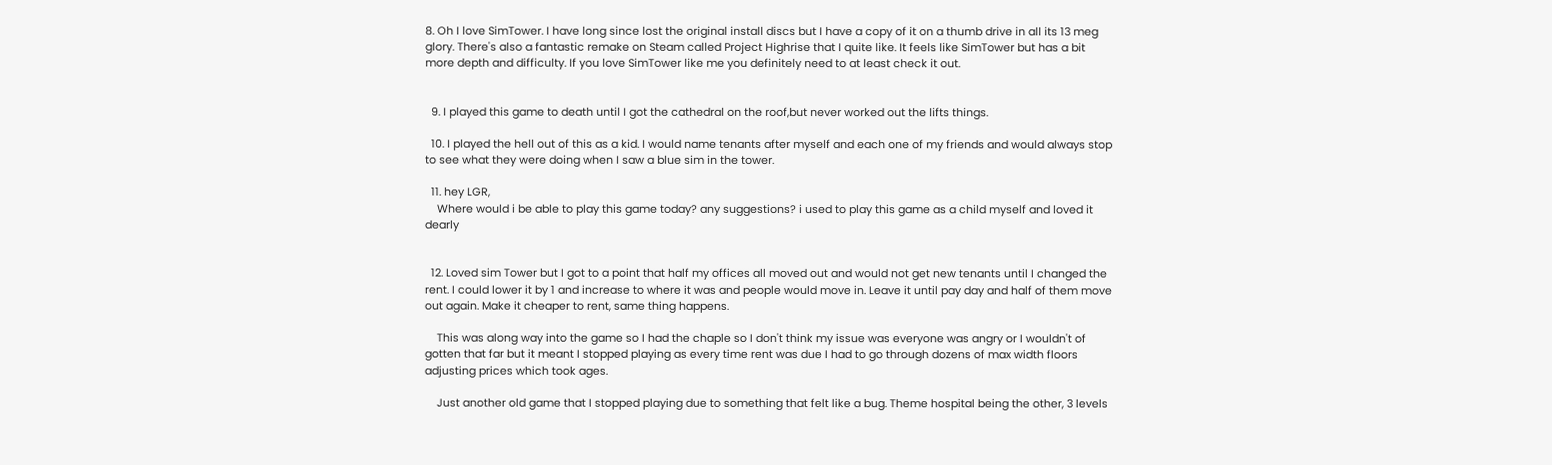8. Oh I love SimTower. I have long since lost the original install discs but I have a copy of it on a thumb drive in all its 13 meg glory. There's also a fantastic remake on Steam called Project Highrise that I quite like. It feels like SimTower but has a bit more depth and difficulty. If you love SimTower like me you definitely need to at least check it out.


  9. I played this game to death until I got the cathedral on the roof,but never worked out the lifts things.

  10. I played the hell out of this as a kid. I would name tenants after myself and each one of my friends and would always stop to see what they were doing when I saw a blue sim in the tower.

  11. hey LGR,
    Where would i be able to play this game today? any suggestions? i used to play this game as a child myself and loved it dearly


  12. Loved sim Tower but I got to a point that half my offices all moved out and would not get new tenants until I changed the rent. I could lower it by 1 and increase to where it was and people would move in. Leave it until pay day and half of them move out again. Make it cheaper to rent, same thing happens.

    This was along way into the game so I had the chaple so I don't think my issue was everyone was angry or I wouldn't of gotten that far but it meant I stopped playing as every time rent was due I had to go through dozens of max width floors adjusting prices which took ages.

    Just another old game that I stopped playing due to something that felt like a bug. Theme hospital being the other, 3 levels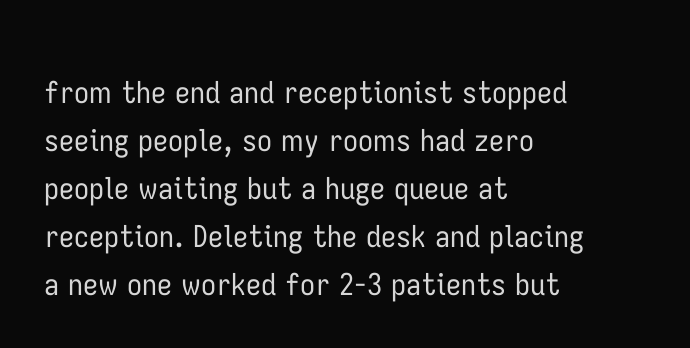from the end and receptionist stopped seeing people, so my rooms had zero people waiting but a huge queue at reception. Deleting the desk and placing a new one worked for 2-3 patients but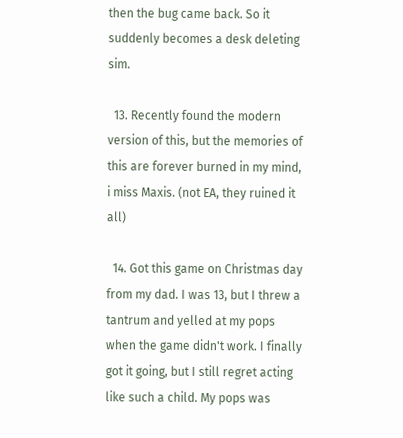then the bug came back. So it suddenly becomes a desk deleting sim.

  13. Recently found the modern version of this, but the memories of this are forever burned in my mind, i miss Maxis. (not EA, they ruined it all)

  14. Got this game on Christmas day from my dad. I was 13, but I threw a tantrum and yelled at my pops when the game didn't work. I finally got it going, but I still regret acting like such a child. My pops was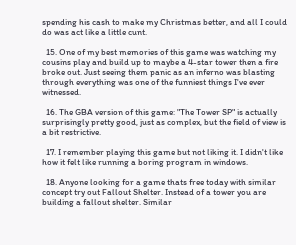spending his cash to make my Christmas better, and all I could do was act like a little cunt.

  15. One of my best memories of this game was watching my cousins play and build up to maybe a 4-star tower then a fire broke out. Just seeing them panic as an inferno was blasting through everything was one of the funniest things I've ever witnessed.

  16. The GBA version of this game: "The Tower SP" is actually surprisingly pretty good, just as complex, but the field of view is a bit restrictive.

  17. I remember playing this game but not liking it. I didn't like how it felt like running a boring program in windows.

  18. Anyone looking for a game thats free today with similar concept try out Fallout Shelter. Instead of a tower you are building a fallout shelter. Similar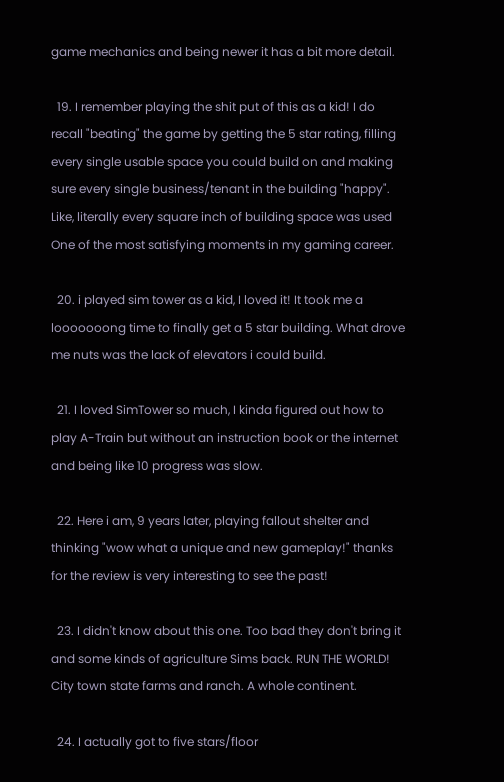game mechanics and being newer it has a bit more detail.

  19. I remember playing the shit put of this as a kid! I do recall "beating" the game by getting the 5 star rating, filling every single usable space you could build on and making sure every single business/tenant in the building "happy". Like, literally every square inch of building space was used One of the most satisfying moments in my gaming career.

  20. i played sim tower as a kid, I loved it! It took me a looooooong time to finally get a 5 star building. What drove me nuts was the lack of elevators i could build.

  21. I loved SimTower so much, I kinda figured out how to play A-Train but without an instruction book or the internet and being like 10 progress was slow.

  22. Here i am, 9 years later, playing fallout shelter and thinking "wow what a unique and new gameplay!" thanks for the review is very interesting to see the past!

  23. I didn't know about this one. Too bad they don't bring it and some kinds of agriculture Sims back. RUN THE WORLD! City town state farms and ranch. A whole continent.

  24. I actually got to five stars/floor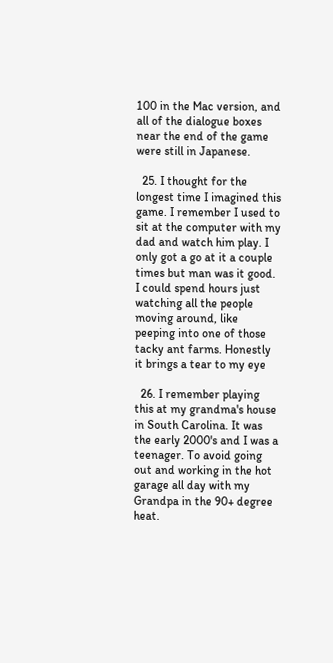100 in the Mac version, and all of the dialogue boxes near the end of the game were still in Japanese.

  25. I thought for the longest time I imagined this game. I remember I used to sit at the computer with my dad and watch him play. I only got a go at it a couple times but man was it good. I could spend hours just watching all the people moving around, like peeping into one of those tacky ant farms. Honestly it brings a tear to my eye

  26. I remember playing this at my grandma's house in South Carolina. It was the early 2000's and I was a teenager. To avoid going out and working in the hot garage all day with my Grandpa in the 90+ degree heat.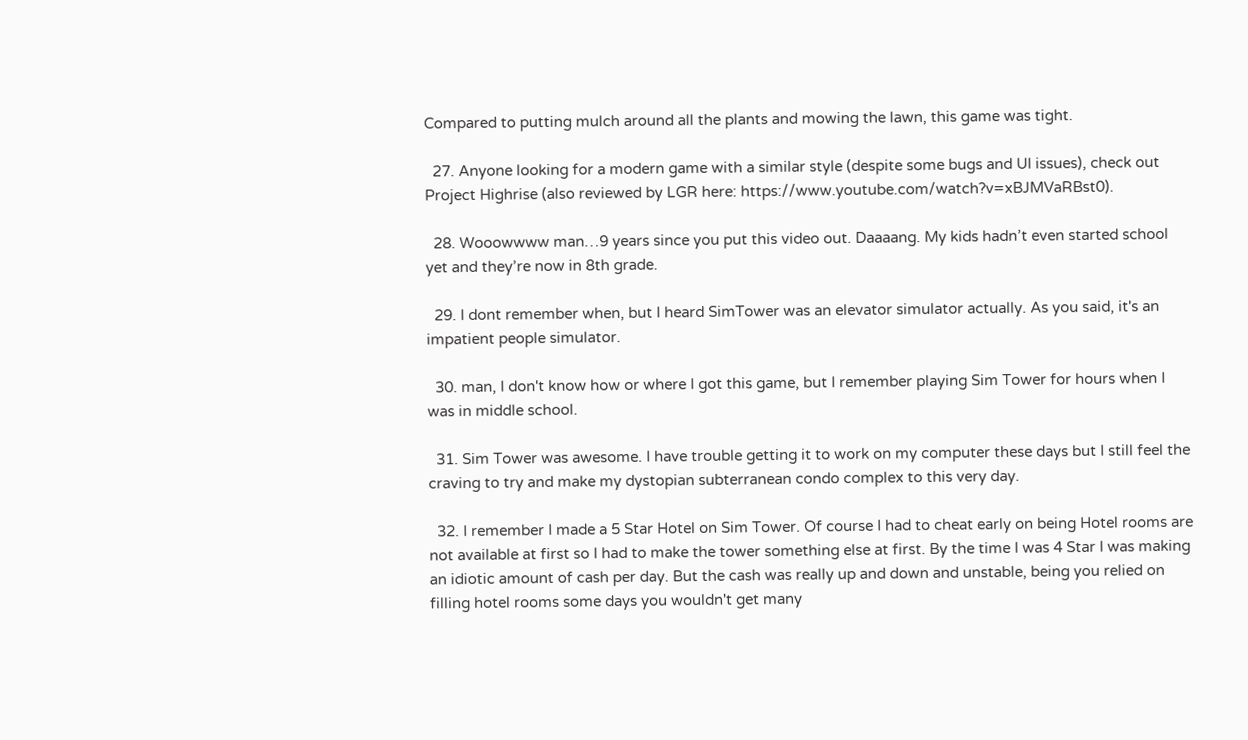Compared to putting mulch around all the plants and mowing the lawn, this game was tight.

  27. Anyone looking for a modern game with a similar style (despite some bugs and UI issues), check out Project Highrise (also reviewed by LGR here: https://www.youtube.com/watch?v=xBJMVaRBst0).

  28. Wooowwww man…9 years since you put this video out. Daaaang. My kids hadn’t even started school yet and they’re now in 8th grade.

  29. I dont remember when, but I heard SimTower was an elevator simulator actually. As you said, it's an impatient people simulator.

  30. man, I don't know how or where I got this game, but I remember playing Sim Tower for hours when I was in middle school.

  31. Sim Tower was awesome. I have trouble getting it to work on my computer these days but I still feel the craving to try and make my dystopian subterranean condo complex to this very day.

  32. I remember I made a 5 Star Hotel on Sim Tower. Of course I had to cheat early on being Hotel rooms are not available at first so I had to make the tower something else at first. By the time I was 4 Star I was making an idiotic amount of cash per day. But the cash was really up and down and unstable, being you relied on filling hotel rooms some days you wouldn't get many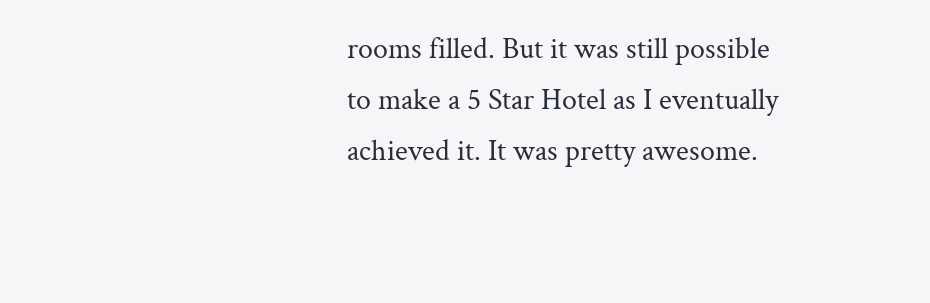rooms filled. But it was still possible to make a 5 Star Hotel as I eventually achieved it. It was pretty awesome.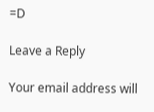=D

Leave a Reply

Your email address will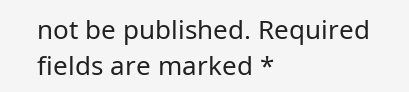not be published. Required fields are marked *